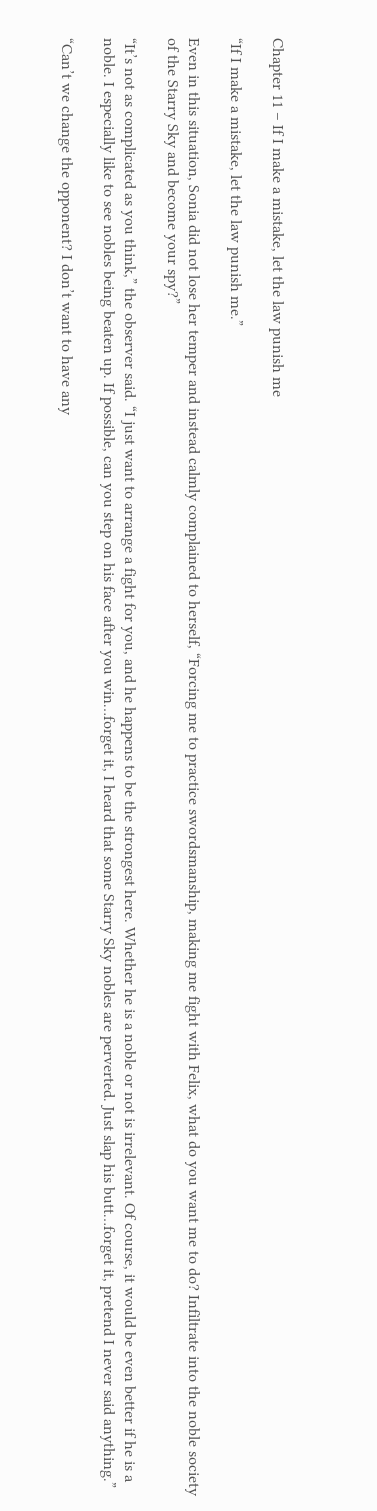Chapter 11 – If I make a mistake, let the law punish me

“If I make a mistake, let the law punish me.”

Even in this situation, Sonia did not lose her temper and instead calmly complained to herself, “Forcing me to practice swordsmanship, making me fight with Felix, what do you want me to do? Infiltrate into the noble society of the Starry Sky and become your spy?”

“It’s not as complicated as you think,” the observer said. “I just want to arrange a fight for you, and he happens to be the strongest here. Whether he is a noble or not is irrelevant. Of course, it would be even better if he is a noble. I especially like to see nobles being beaten up. If possible, can you step on his face after you win…forget it, I heard that some Starry Sky nobles are perverted. Just slap his butt…forget it, pretend I never said anything.”

“Can’t we change the opponent? I don’t want to have any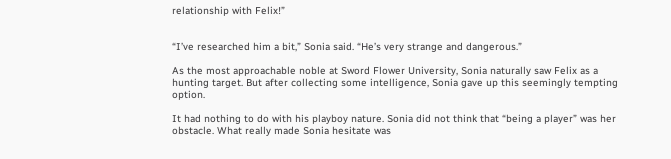relationship with Felix!”


“I’ve researched him a bit,” Sonia said. “He’s very strange and dangerous.”

As the most approachable noble at Sword Flower University, Sonia naturally saw Felix as a hunting target. But after collecting some intelligence, Sonia gave up this seemingly tempting option.

It had nothing to do with his playboy nature. Sonia did not think that “being a player” was her obstacle. What really made Sonia hesitate was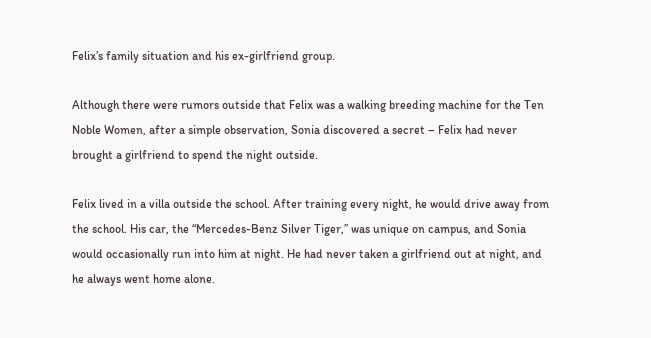Felix’s family situation and his ex-girlfriend group.

Although there were rumors outside that Felix was a walking breeding machine for the Ten Noble Women, after a simple observation, Sonia discovered a secret – Felix had never brought a girlfriend to spend the night outside.

Felix lived in a villa outside the school. After training every night, he would drive away from the school. His car, the “Mercedes-Benz Silver Tiger,” was unique on campus, and Sonia would occasionally run into him at night. He had never taken a girlfriend out at night, and he always went home alone.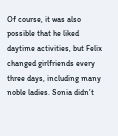Of course, it was also possible that he liked daytime activities, but Felix changed girlfriends every three days, including many noble ladies. Sonia didn’t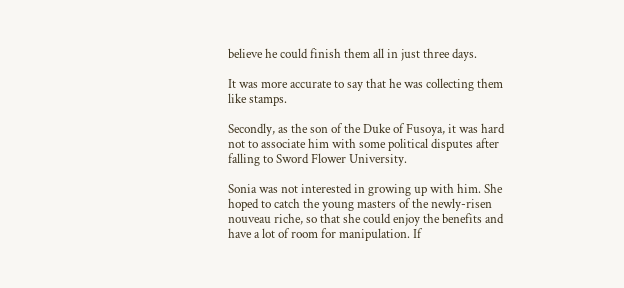believe he could finish them all in just three days.

It was more accurate to say that he was collecting them like stamps.

Secondly, as the son of the Duke of Fusoya, it was hard not to associate him with some political disputes after falling to Sword Flower University.

Sonia was not interested in growing up with him. She hoped to catch the young masters of the newly-risen nouveau riche, so that she could enjoy the benefits and have a lot of room for manipulation. If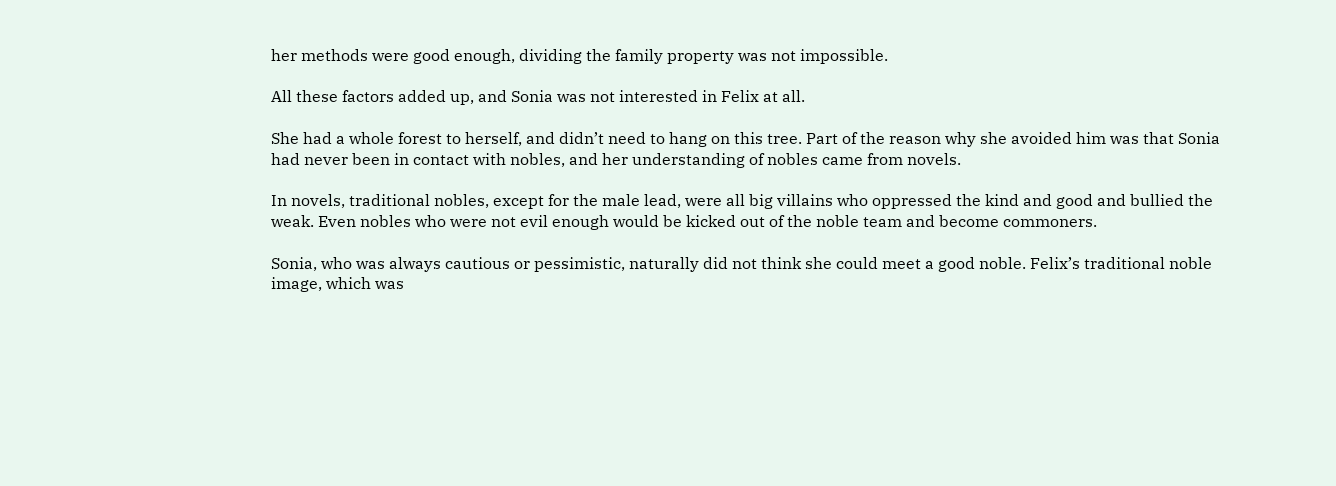her methods were good enough, dividing the family property was not impossible.

All these factors added up, and Sonia was not interested in Felix at all.

She had a whole forest to herself, and didn’t need to hang on this tree. Part of the reason why she avoided him was that Sonia had never been in contact with nobles, and her understanding of nobles came from novels.

In novels, traditional nobles, except for the male lead, were all big villains who oppressed the kind and good and bullied the weak. Even nobles who were not evil enough would be kicked out of the noble team and become commoners.

Sonia, who was always cautious or pessimistic, naturally did not think she could meet a good noble. Felix’s traditional noble image, which was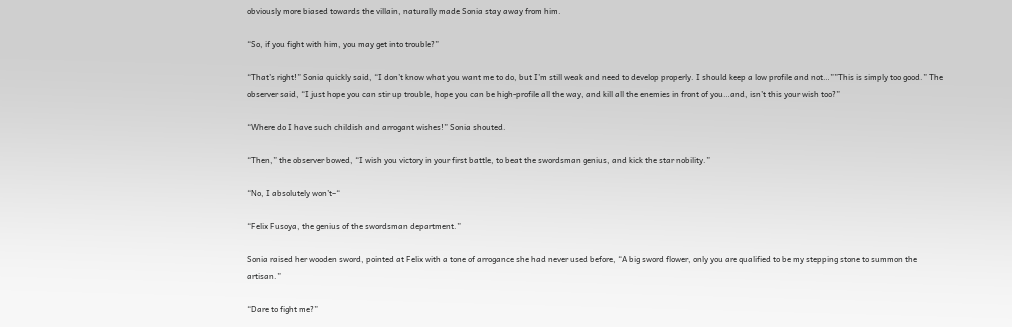obviously more biased towards the villain, naturally made Sonia stay away from him.

“So, if you fight with him, you may get into trouble?”

“That’s right!” Sonia quickly said, “I don’t know what you want me to do, but I’m still weak and need to develop properly. I should keep a low profile and not…””This is simply too good.” The observer said, “I just hope you can stir up trouble, hope you can be high-profile all the way, and kill all the enemies in front of you…and, isn’t this your wish too?”

“Where do I have such childish and arrogant wishes!” Sonia shouted.

“Then,” the observer bowed, “I wish you victory in your first battle, to beat the swordsman genius, and kick the star nobility.”

“No, I absolutely won’t–“

“Felix Fusoya, the genius of the swordsman department.”

Sonia raised her wooden sword, pointed at Felix with a tone of arrogance she had never used before, “A big sword flower, only you are qualified to be my stepping stone to summon the artisan.”

“Dare to fight me?”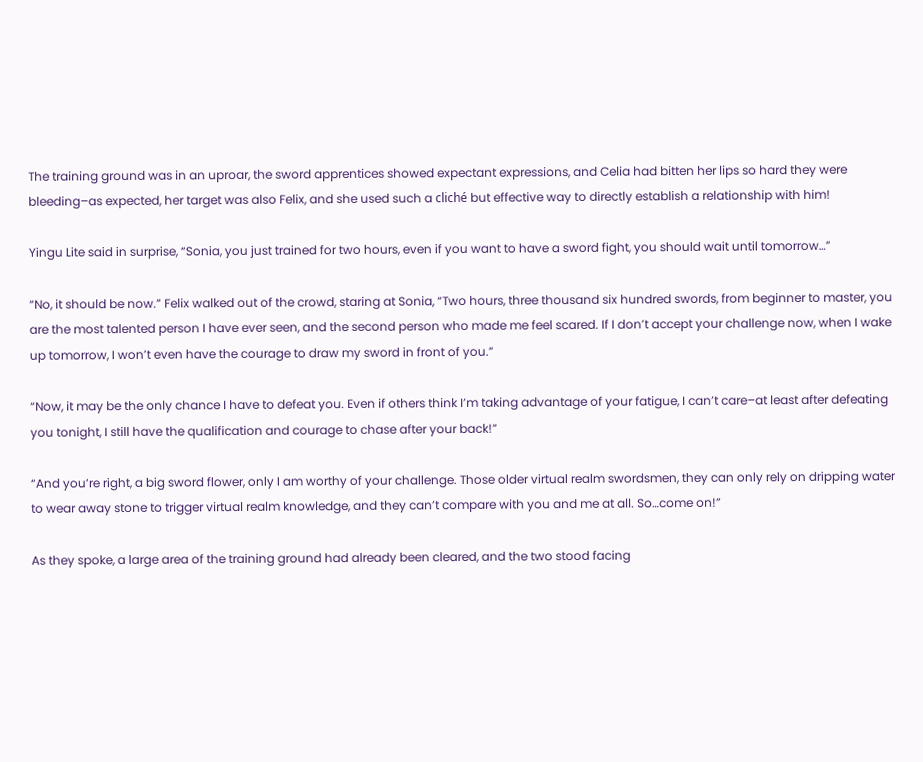The training ground was in an uproar, the sword apprentices showed expectant expressions, and Celia had bitten her lips so hard they were bleeding–as expected, her target was also Felix, and she used such a cliché but effective way to directly establish a relationship with him!

Yingu Lite said in surprise, “Sonia, you just trained for two hours, even if you want to have a sword fight, you should wait until tomorrow…”

“No, it should be now.” Felix walked out of the crowd, staring at Sonia, “Two hours, three thousand six hundred swords, from beginner to master, you are the most talented person I have ever seen, and the second person who made me feel scared. If I don’t accept your challenge now, when I wake up tomorrow, I won’t even have the courage to draw my sword in front of you.”

“Now, it may be the only chance I have to defeat you. Even if others think I’m taking advantage of your fatigue, I can’t care–at least after defeating you tonight, I still have the qualification and courage to chase after your back!”

“And you’re right, a big sword flower, only I am worthy of your challenge. Those older virtual realm swordsmen, they can only rely on dripping water to wear away stone to trigger virtual realm knowledge, and they can’t compare with you and me at all. So…come on!”

As they spoke, a large area of the training ground had already been cleared, and the two stood facing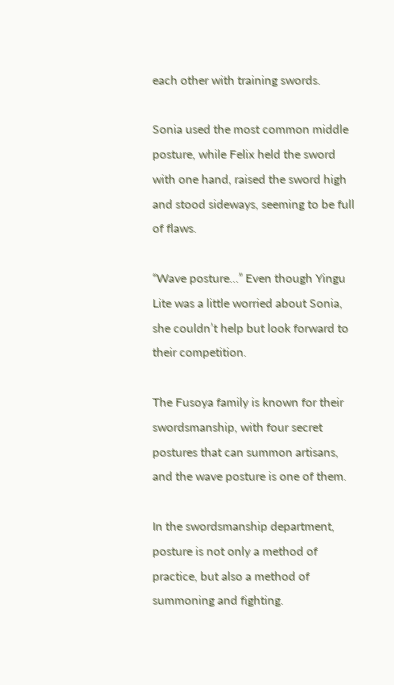each other with training swords.

Sonia used the most common middle posture, while Felix held the sword with one hand, raised the sword high and stood sideways, seeming to be full of flaws.

“Wave posture…” Even though Yingu Lite was a little worried about Sonia, she couldn’t help but look forward to their competition.

The Fusoya family is known for their swordsmanship, with four secret postures that can summon artisans, and the wave posture is one of them.

In the swordsmanship department, posture is not only a method of practice, but also a method of summoning and fighting.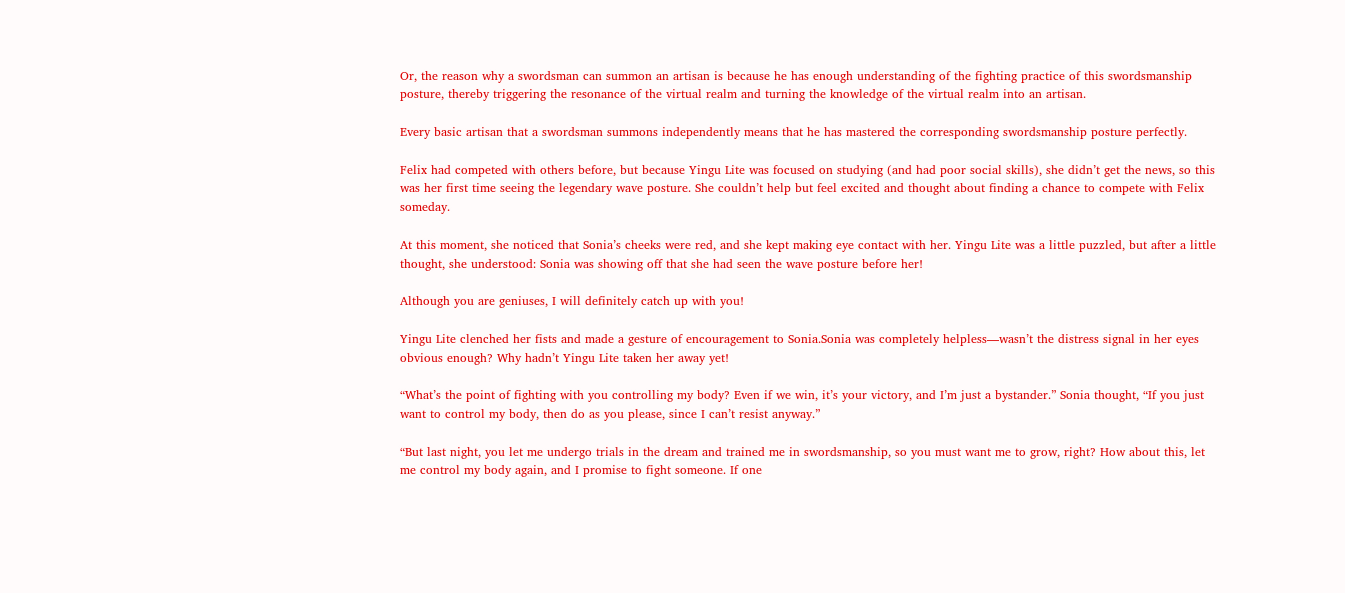Or, the reason why a swordsman can summon an artisan is because he has enough understanding of the fighting practice of this swordsmanship posture, thereby triggering the resonance of the virtual realm and turning the knowledge of the virtual realm into an artisan.

Every basic artisan that a swordsman summons independently means that he has mastered the corresponding swordsmanship posture perfectly.

Felix had competed with others before, but because Yingu Lite was focused on studying (and had poor social skills), she didn’t get the news, so this was her first time seeing the legendary wave posture. She couldn’t help but feel excited and thought about finding a chance to compete with Felix someday.

At this moment, she noticed that Sonia’s cheeks were red, and she kept making eye contact with her. Yingu Lite was a little puzzled, but after a little thought, she understood: Sonia was showing off that she had seen the wave posture before her!

Although you are geniuses, I will definitely catch up with you!

Yingu Lite clenched her fists and made a gesture of encouragement to Sonia.Sonia was completely helpless—wasn’t the distress signal in her eyes obvious enough? Why hadn’t Yingu Lite taken her away yet!

“What’s the point of fighting with you controlling my body? Even if we win, it’s your victory, and I’m just a bystander.” Sonia thought, “If you just want to control my body, then do as you please, since I can’t resist anyway.”

“But last night, you let me undergo trials in the dream and trained me in swordsmanship, so you must want me to grow, right? How about this, let me control my body again, and I promise to fight someone. If one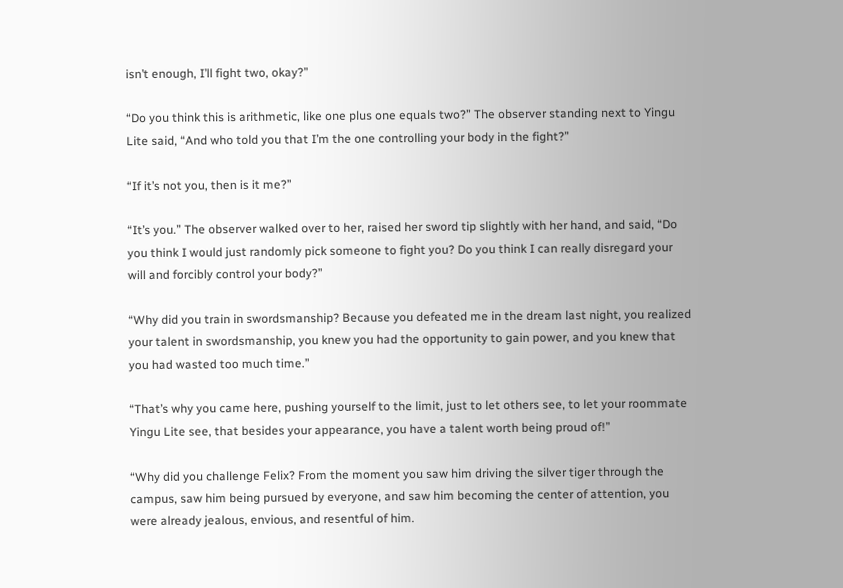isn’t enough, I’ll fight two, okay?”

“Do you think this is arithmetic, like one plus one equals two?” The observer standing next to Yingu Lite said, “And who told you that I’m the one controlling your body in the fight?”

“If it’s not you, then is it me?”

“It’s you.” The observer walked over to her, raised her sword tip slightly with her hand, and said, “Do you think I would just randomly pick someone to fight you? Do you think I can really disregard your will and forcibly control your body?”

“Why did you train in swordsmanship? Because you defeated me in the dream last night, you realized your talent in swordsmanship, you knew you had the opportunity to gain power, and you knew that you had wasted too much time.”

“That’s why you came here, pushing yourself to the limit, just to let others see, to let your roommate Yingu Lite see, that besides your appearance, you have a talent worth being proud of!”

“Why did you challenge Felix? From the moment you saw him driving the silver tiger through the campus, saw him being pursued by everyone, and saw him becoming the center of attention, you were already jealous, envious, and resentful of him.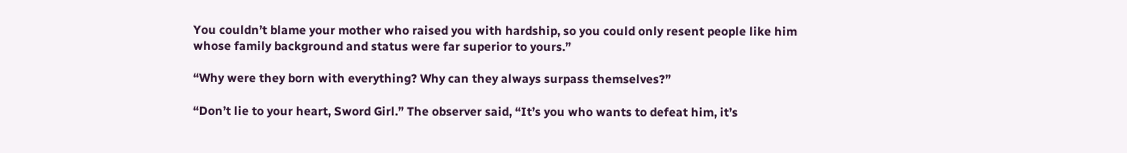You couldn’t blame your mother who raised you with hardship, so you could only resent people like him whose family background and status were far superior to yours.”

“Why were they born with everything? Why can they always surpass themselves?”

“Don’t lie to your heart, Sword Girl.” The observer said, “It’s you who wants to defeat him, it’s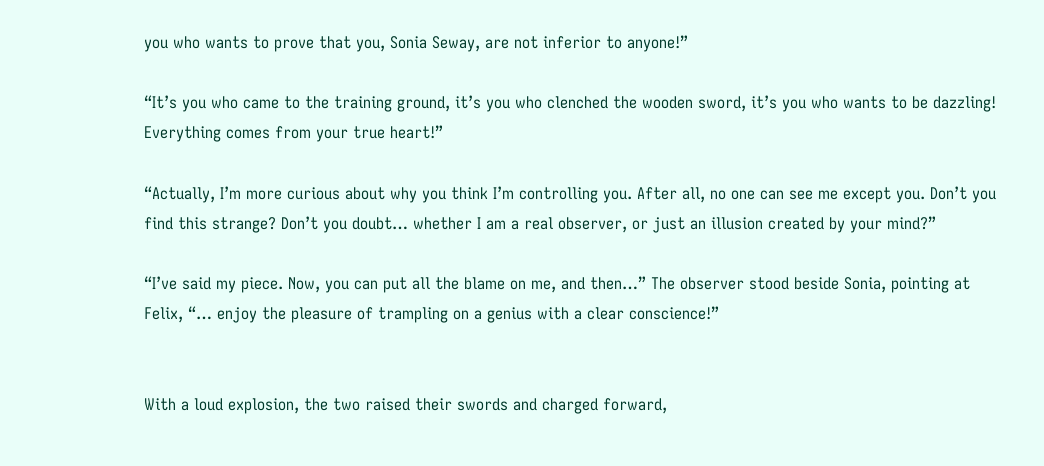you who wants to prove that you, Sonia Seway, are not inferior to anyone!”

“It’s you who came to the training ground, it’s you who clenched the wooden sword, it’s you who wants to be dazzling! Everything comes from your true heart!”

“Actually, I’m more curious about why you think I’m controlling you. After all, no one can see me except you. Don’t you find this strange? Don’t you doubt… whether I am a real observer, or just an illusion created by your mind?”

“I’ve said my piece. Now, you can put all the blame on me, and then…” The observer stood beside Sonia, pointing at Felix, “… enjoy the pleasure of trampling on a genius with a clear conscience!”


With a loud explosion, the two raised their swords and charged forward,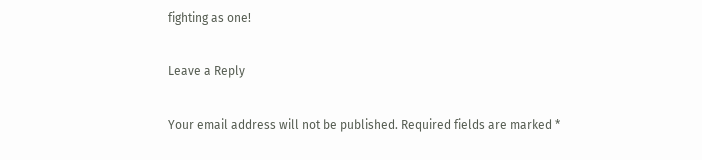fighting as one!

Leave a Reply

Your email address will not be published. Required fields are marked *